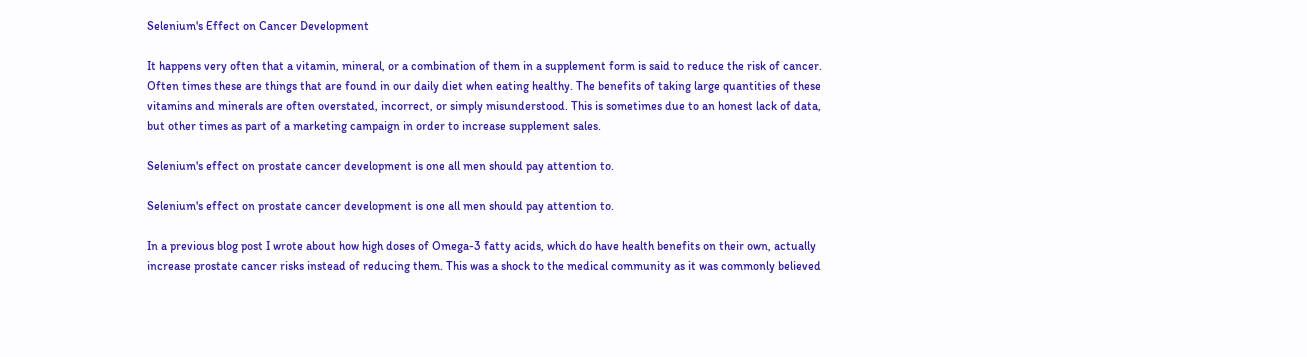Selenium's Effect on Cancer Development

It happens very often that a vitamin, mineral, or a combination of them in a supplement form is said to reduce the risk of cancer. Often times these are things that are found in our daily diet when eating healthy. The benefits of taking large quantities of these vitamins and minerals are often overstated, incorrect, or simply misunderstood. This is sometimes due to an honest lack of data, but other times as part of a marketing campaign in order to increase supplement sales.

Selenium's effect on prostate cancer development is one all men should pay attention to.

Selenium's effect on prostate cancer development is one all men should pay attention to.

In a previous blog post I wrote about how high doses of Omega-3 fatty acids, which do have health benefits on their own, actually increase prostate cancer risks instead of reducing them. This was a shock to the medical community as it was commonly believed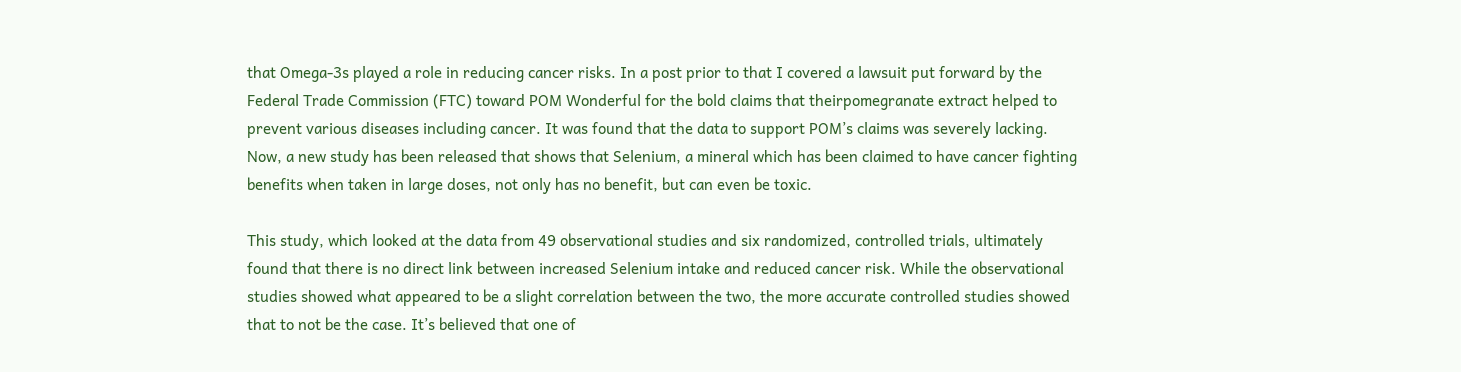that Omega-3s played a role in reducing cancer risks. In a post prior to that I covered a lawsuit put forward by the Federal Trade Commission (FTC) toward POM Wonderful for the bold claims that theirpomegranate extract helped to prevent various diseases including cancer. It was found that the data to support POM’s claims was severely lacking. Now, a new study has been released that shows that Selenium, a mineral which has been claimed to have cancer fighting benefits when taken in large doses, not only has no benefit, but can even be toxic.

This study, which looked at the data from 49 observational studies and six randomized, controlled trials, ultimately found that there is no direct link between increased Selenium intake and reduced cancer risk. While the observational studies showed what appeared to be a slight correlation between the two, the more accurate controlled studies showed that to not be the case. It’s believed that one of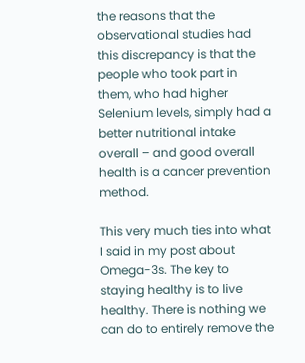the reasons that the observational studies had this discrepancy is that the people who took part in them, who had higher Selenium levels, simply had a better nutritional intake overall – and good overall health is a cancer prevention method.

This very much ties into what I said in my post about Omega-3s. The key to staying healthy is to live healthy. There is nothing we can do to entirely remove the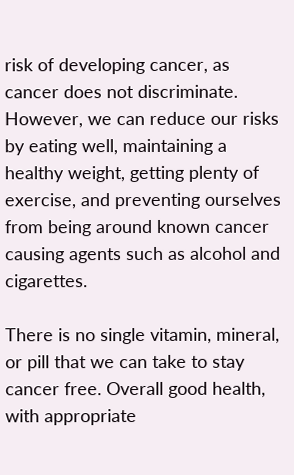risk of developing cancer, as cancer does not discriminate. However, we can reduce our risks by eating well, maintaining a healthy weight, getting plenty of exercise, and preventing ourselves from being around known cancer causing agents such as alcohol and cigarettes.

There is no single vitamin, mineral, or pill that we can take to stay cancer free. Overall good health, with appropriate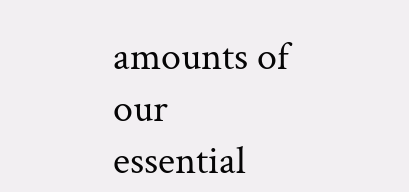amounts of our essential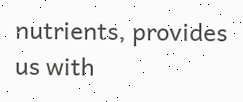nutrients, provides us with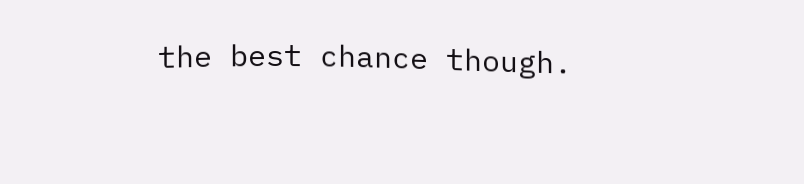the best chance though.